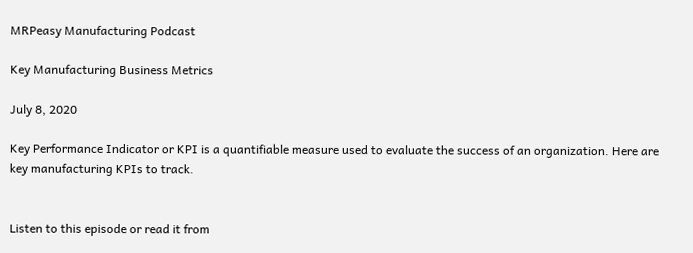MRPeasy Manufacturing Podcast

Key Manufacturing Business Metrics

July 8, 2020

Key Performance Indicator or KPI is a quantifiable measure used to evaluate the success of an organization. Here are key manufacturing KPIs to track.


Listen to this episode or read it from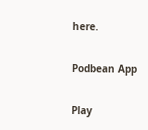here.

Podbean App

Play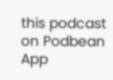this podcast on Podbean App